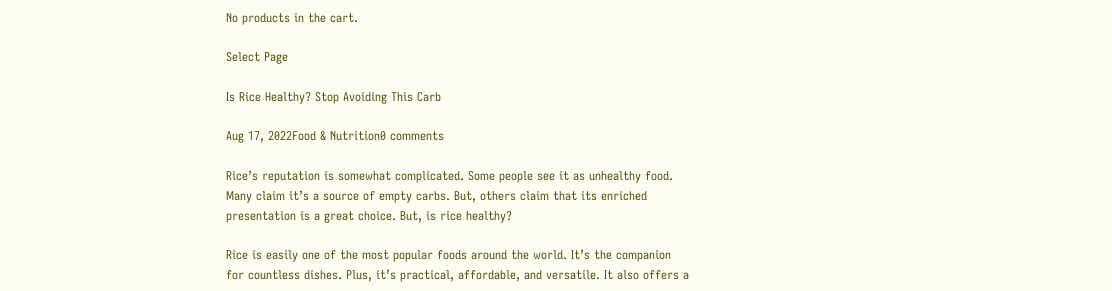No products in the cart.

Select Page

Is Rice Healthy? Stop Avoiding This Carb

Aug 17, 2022Food & Nutrition0 comments

Rice’s reputation is somewhat complicated. Some people see it as unhealthy food. Many claim it’s a source of empty carbs. But, others claim that its enriched presentation is a great choice. But, is rice healthy?

Rice is easily one of the most popular foods around the world. It’s the companion for countless dishes. Plus, it’s practical, affordable, and versatile. It also offers a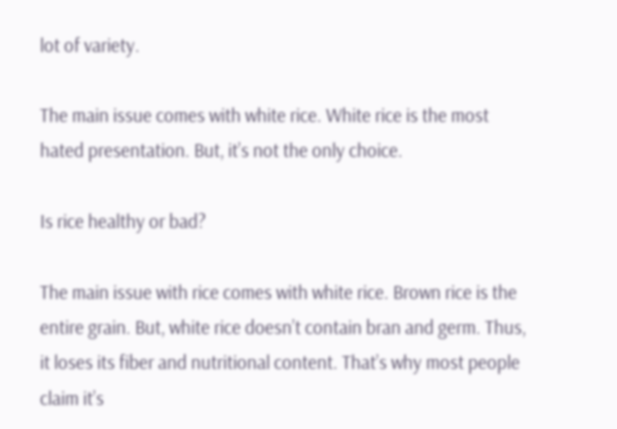lot of variety.

The main issue comes with white rice. White rice is the most hated presentation. But, it’s not the only choice.

Is rice healthy or bad?

The main issue with rice comes with white rice. Brown rice is the entire grain. But, white rice doesn’t contain bran and germ. Thus, it loses its fiber and nutritional content. That’s why most people claim it’s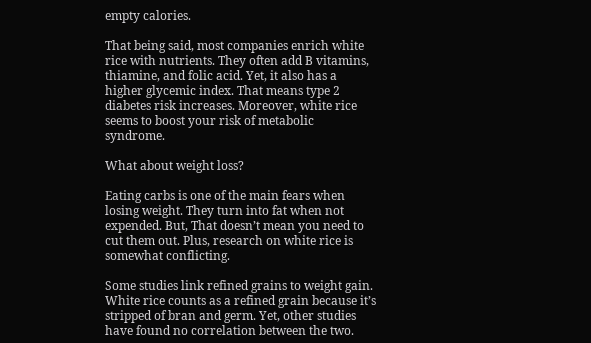empty calories.

That being said, most companies enrich white rice with nutrients. They often add B vitamins, thiamine, and folic acid. Yet, it also has a higher glycemic index. That means type 2 diabetes risk increases. Moreover, white rice seems to boost your risk of metabolic syndrome.

What about weight loss?

Eating carbs is one of the main fears when losing weight. They turn into fat when not expended. But, That doesn’t mean you need to cut them out. Plus, research on white rice is somewhat conflicting.

Some studies link refined grains to weight gain. White rice counts as a refined grain because it’s stripped of bran and germ. Yet, other studies have found no correlation between the two.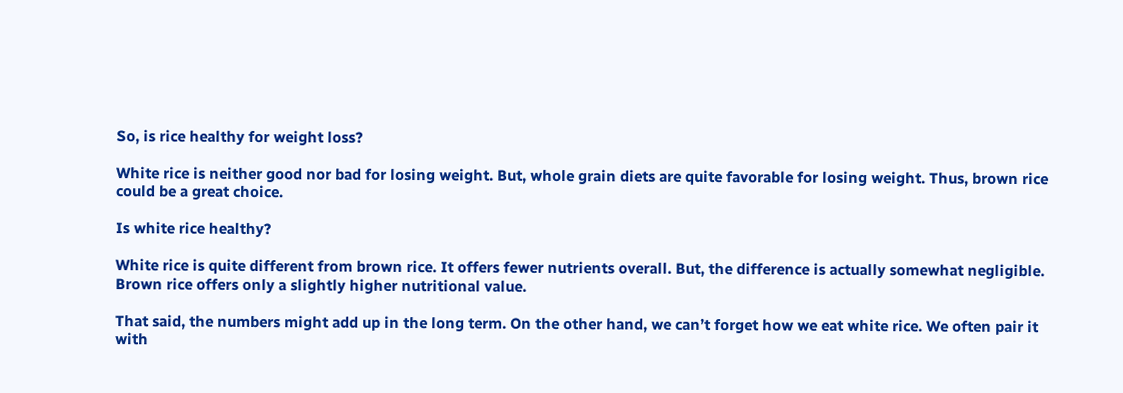So, is rice healthy for weight loss?

White rice is neither good nor bad for losing weight. But, whole grain diets are quite favorable for losing weight. Thus, brown rice could be a great choice.

Is white rice healthy?

White rice is quite different from brown rice. It offers fewer nutrients overall. But, the difference is actually somewhat negligible. Brown rice offers only a slightly higher nutritional value.

That said, the numbers might add up in the long term. On the other hand, we can’t forget how we eat white rice. We often pair it with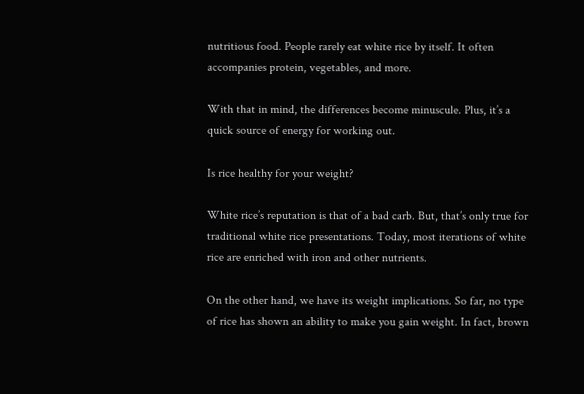nutritious food. People rarely eat white rice by itself. It often accompanies protein, vegetables, and more.

With that in mind, the differences become minuscule. Plus, it’s a quick source of energy for working out.

Is rice healthy for your weight?

White rice’s reputation is that of a bad carb. But, that’s only true for traditional white rice presentations. Today, most iterations of white rice are enriched with iron and other nutrients.

On the other hand, we have its weight implications. So far, no type of rice has shown an ability to make you gain weight. In fact, brown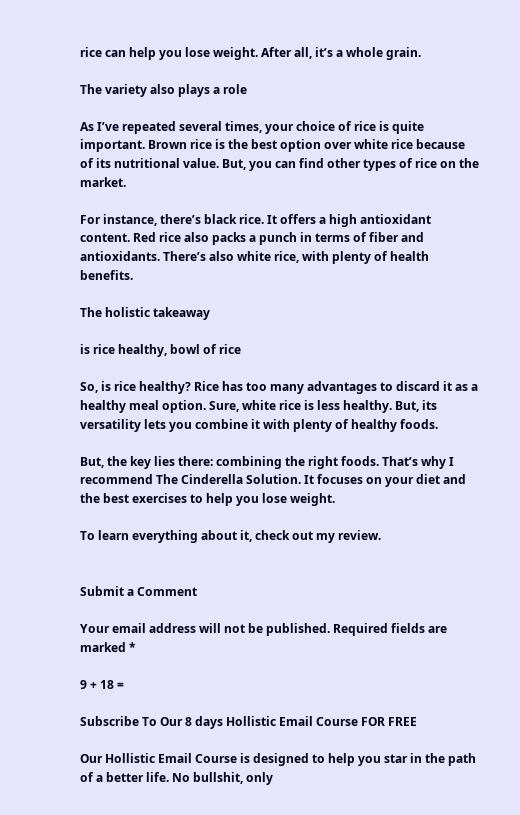rice can help you lose weight. After all, it’s a whole grain.

The variety also plays a role

As I’ve repeated several times, your choice of rice is quite important. Brown rice is the best option over white rice because of its nutritional value. But, you can find other types of rice on the market.

For instance, there’s black rice. It offers a high antioxidant content. Red rice also packs a punch in terms of fiber and antioxidants. There’s also white rice, with plenty of health benefits.

The holistic takeaway

is rice healthy, bowl of rice

So, is rice healthy? Rice has too many advantages to discard it as a healthy meal option. Sure, white rice is less healthy. But, its versatility lets you combine it with plenty of healthy foods.

But, the key lies there: combining the right foods. That’s why I recommend The Cinderella Solution. It focuses on your diet and the best exercises to help you lose weight.

To learn everything about it, check out my review.


Submit a Comment

Your email address will not be published. Required fields are marked *

9 + 18 =

Subscribe To Our 8 days Hollistic Email Course FOR FREE

Our Hollistic Email Course is designed to help you star in the path of a better life. No bullshit, only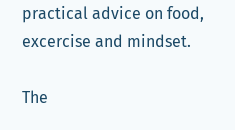practical advice on food, excercise and mindset.

The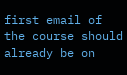first email of the course should already be on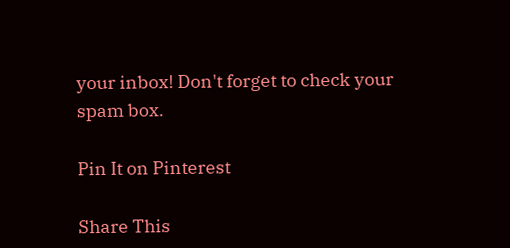your inbox! Don't forget to check your spam box.

Pin It on Pinterest

Share This